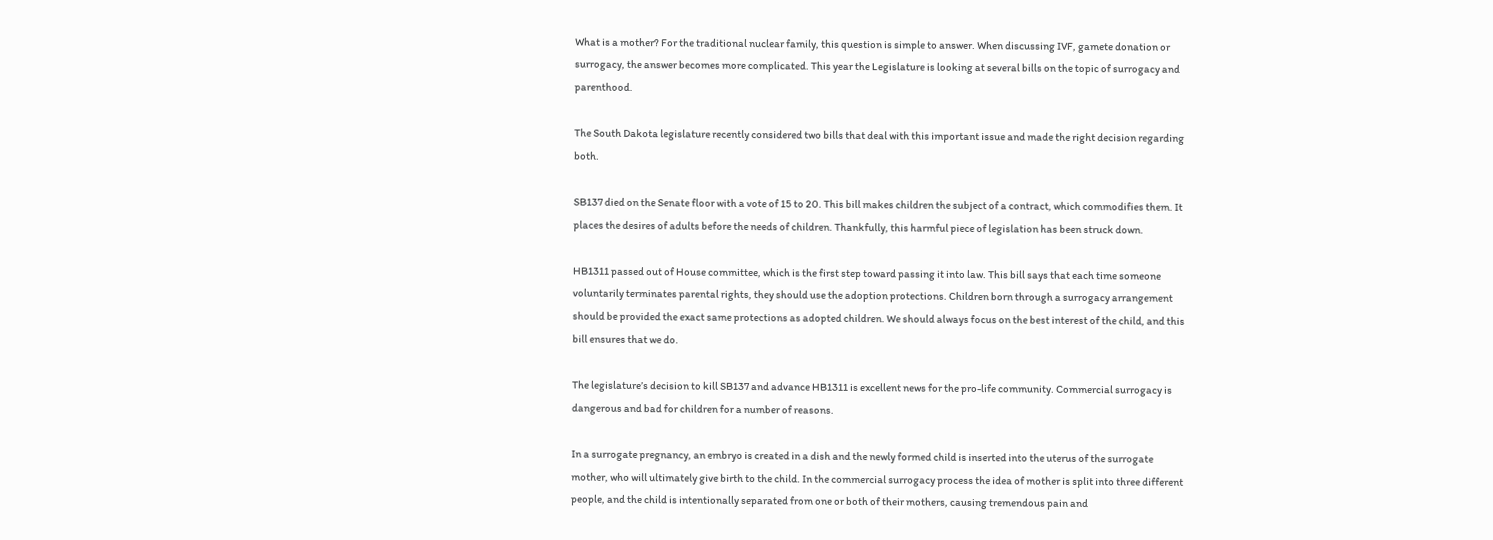What is a mother? For the traditional nuclear family, this question is simple to answer. When discussing IVF, gamete donation or surrogacy, the answer becomes more complicated. This year the Legislature is looking at several bills on the topic of surrogacy and parenthood.

The South Dakota legislature recently considered two bills that deal with this important issue and made the right decision regarding both.

SB137 died on the Senate floor with a vote of 15 to 20. This bill makes children the subject of a contract, which commodifies them. It places the desires of adults before the needs of children. Thankfully, this harmful piece of legislation has been struck down.

HB1311 passed out of House committee, which is the first step toward passing it into law. This bill says that each time someone voluntarily terminates parental rights, they should use the adoption protections. Children born through a surrogacy arrangement should be provided the exact same protections as adopted children. We should always focus on the best interest of the child, and this bill ensures that we do.

The legislature’s decision to kill SB137 and advance HB1311 is excellent news for the pro-life community. Commercial surrogacy is dangerous and bad for children for a number of reasons.

In a surrogate pregnancy, an embryo is created in a dish and the newly formed child is inserted into the uterus of the surrogate mother, who will ultimately give birth to the child. In the commercial surrogacy process the idea of mother is split into three different people, and the child is intentionally separated from one or both of their mothers, causing tremendous pain and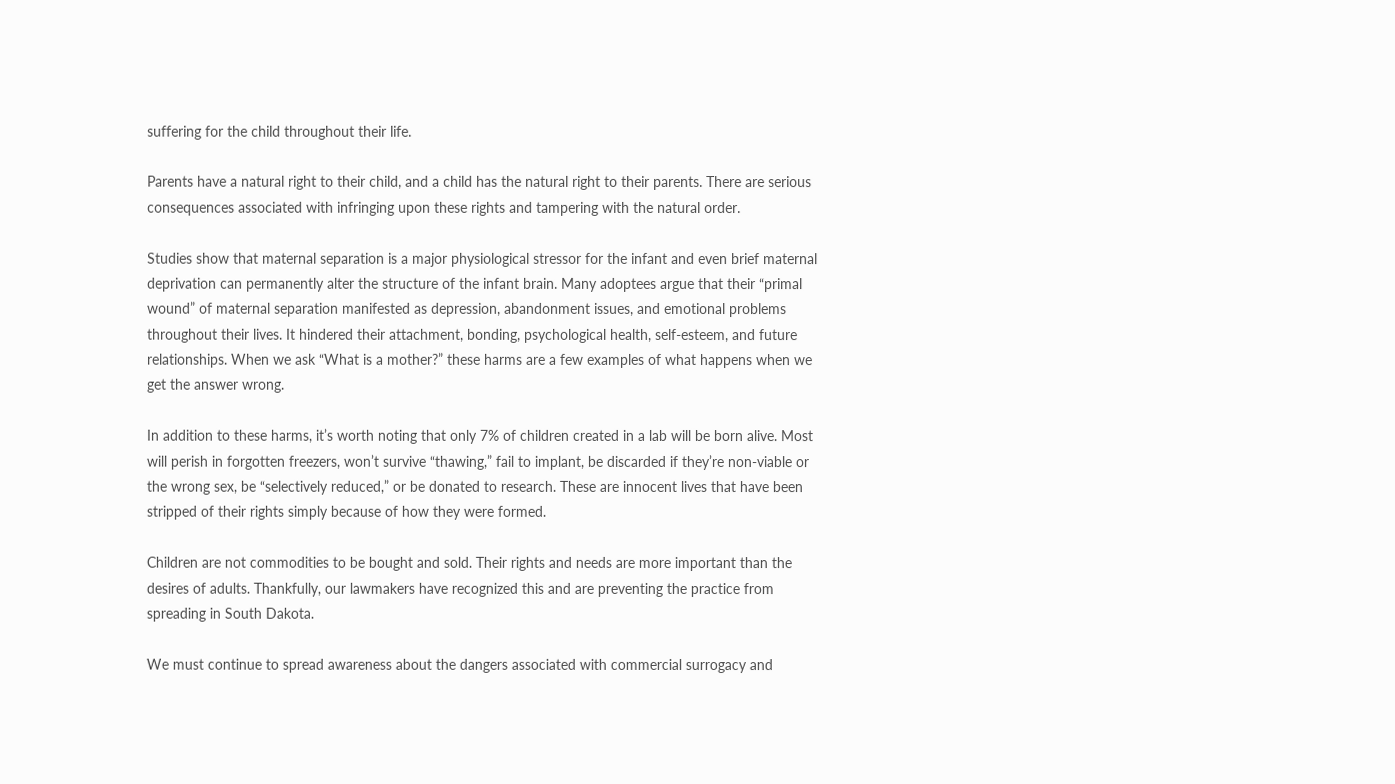suffering for the child throughout their life.

Parents have a natural right to their child, and a child has the natural right to their parents. There are serious consequences associated with infringing upon these rights and tampering with the natural order.

Studies show that maternal separation is a major physiological stressor for the infant and even brief maternal deprivation can permanently alter the structure of the infant brain. Many adoptees argue that their “primal wound” of maternal separation manifested as depression, abandonment issues, and emotional problems throughout their lives. It hindered their attachment, bonding, psychological health, self-esteem, and future relationships. When we ask “What is a mother?” these harms are a few examples of what happens when we get the answer wrong.

In addition to these harms, it’s worth noting that only 7% of children created in a lab will be born alive. Most will perish in forgotten freezers, won’t survive “thawing,” fail to implant, be discarded if they’re non-viable or the wrong sex, be “selectively reduced,” or be donated to research. These are innocent lives that have been stripped of their rights simply because of how they were formed.

Children are not commodities to be bought and sold. Their rights and needs are more important than the desires of adults. Thankfully, our lawmakers have recognized this and are preventing the practice from spreading in South Dakota.

We must continue to spread awareness about the dangers associated with commercial surrogacy and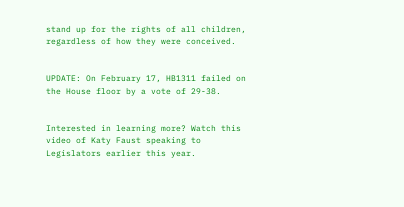stand up for the rights of all children, regardless of how they were conceived.


UPDATE: On February 17, HB1311 failed on the House floor by a vote of 29-38.


Interested in learning more? Watch this video of Katy Faust speaking to Legislators earlier this year.